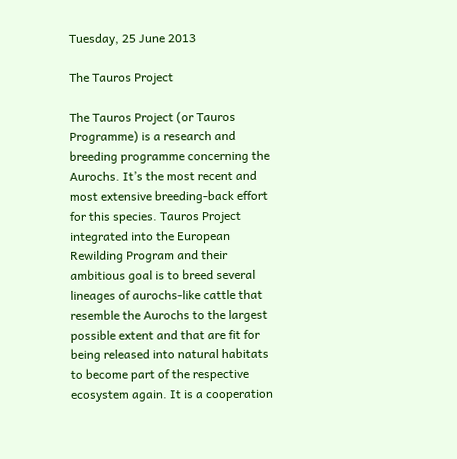Tuesday, 25 June 2013

The Tauros Project

The Tauros Project (or Tauros Programme) is a research and breeding programme concerning the Aurochs. It’s the most recent and most extensive breeding-back effort for this species. Tauros Project integrated into the European Rewilding Program and their ambitious goal is to breed several lineages of aurochs-like cattle that resemble the Aurochs to the largest possible extent and that are fit for being released into natural habitats to become part of the respective ecosystem again. It is a cooperation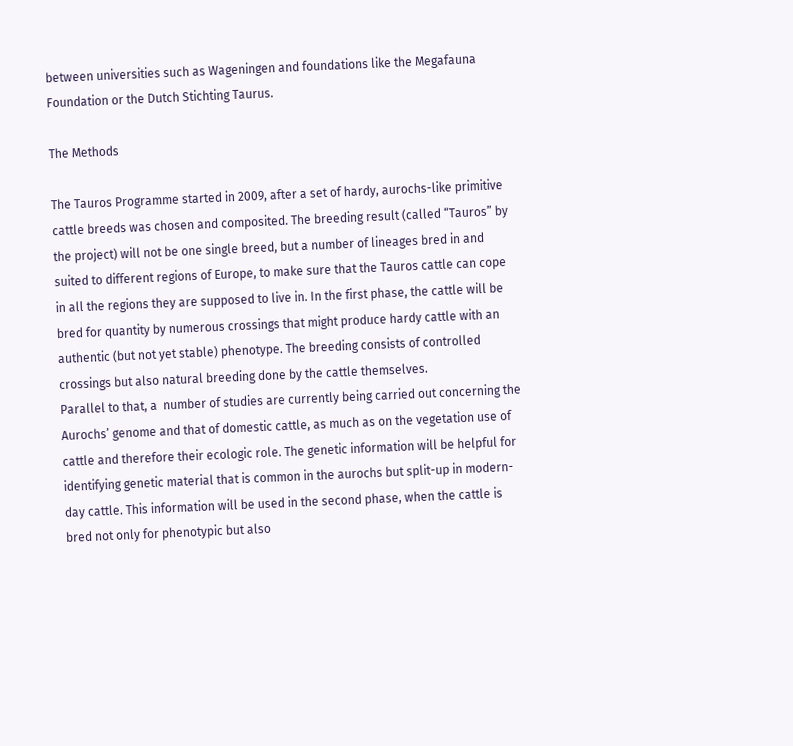between universities such as Wageningen and foundations like the Megafauna Foundation or the Dutch Stichting Taurus.

The Methods

The Tauros Programme started in 2009, after a set of hardy, aurochs-like primitive cattle breeds was chosen and composited. The breeding result (called “Tauros” by the project) will not be one single breed, but a number of lineages bred in and suited to different regions of Europe, to make sure that the Tauros cattle can cope in all the regions they are supposed to live in. In the first phase, the cattle will be bred for quantity by numerous crossings that might produce hardy cattle with an authentic (but not yet stable) phenotype. The breeding consists of controlled crossings but also natural breeding done by the cattle themselves.
Parallel to that, a  number of studies are currently being carried out concerning the Aurochs’ genome and that of domestic cattle, as much as on the vegetation use of cattle and therefore their ecologic role. The genetic information will be helpful for identifying genetic material that is common in the aurochs but split-up in modern-day cattle. This information will be used in the second phase, when the cattle is bred not only for phenotypic but also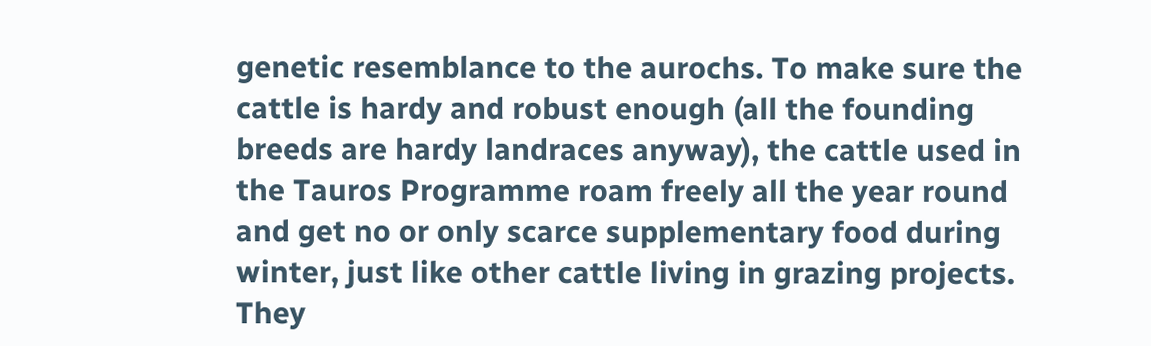genetic resemblance to the aurochs. To make sure the cattle is hardy and robust enough (all the founding breeds are hardy landraces anyway), the cattle used in the Tauros Programme roam freely all the year round and get no or only scarce supplementary food during winter, just like other cattle living in grazing projects. They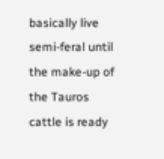basically live semi-feral until the make-up of the Tauros cattle is ready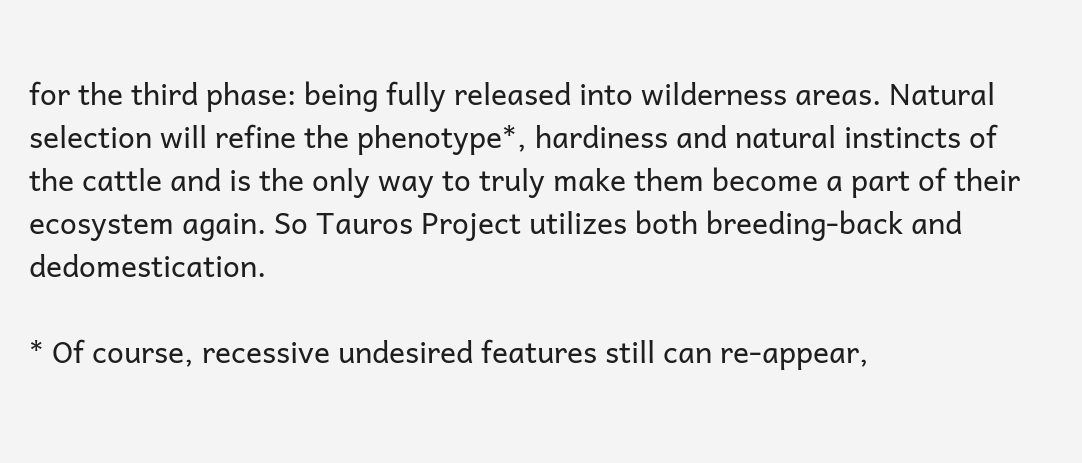for the third phase: being fully released into wilderness areas. Natural selection will refine the phenotype*, hardiness and natural instincts of the cattle and is the only way to truly make them become a part of their ecosystem again. So Tauros Project utilizes both breeding-back and dedomestication.

* Of course, recessive undesired features still can re-appear,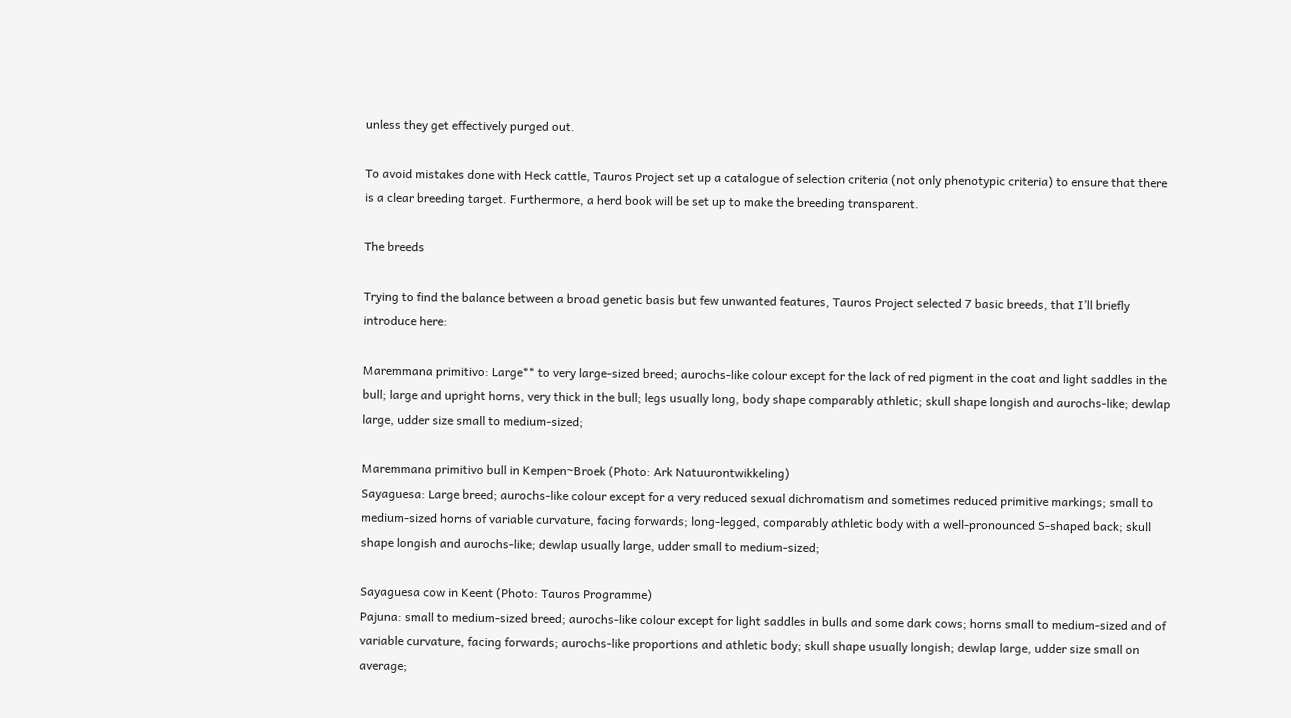unless they get effectively purged out.

To avoid mistakes done with Heck cattle, Tauros Project set up a catalogue of selection criteria (not only phenotypic criteria) to ensure that there is a clear breeding target. Furthermore, a herd book will be set up to make the breeding transparent.

The breeds

Trying to find the balance between a broad genetic basis but few unwanted features, Tauros Project selected 7 basic breeds, that I’ll briefly introduce here:

Maremmana primitivo: Large** to very large-sized breed; aurochs-like colour except for the lack of red pigment in the coat and light saddles in the bull; large and upright horns, very thick in the bull; legs usually long, body shape comparably athletic; skull shape longish and aurochs-like; dewlap large, udder size small to medium-sized;

Maremmana primitivo bull in Kempen~Broek (Photo: Ark Natuurontwikkeling)
Sayaguesa: Large breed; aurochs-like colour except for a very reduced sexual dichromatism and sometimes reduced primitive markings; small to medium-sized horns of variable curvature, facing forwards; long-legged, comparably athletic body with a well-pronounced S-shaped back; skull shape longish and aurochs-like; dewlap usually large, udder small to medium-sized;

Sayaguesa cow in Keent (Photo: Tauros Programme)
Pajuna: small to medium-sized breed; aurochs-like colour except for light saddles in bulls and some dark cows; horns small to medium-sized and of variable curvature, facing forwards; aurochs-like proportions and athletic body; skull shape usually longish; dewlap large, udder size small on average;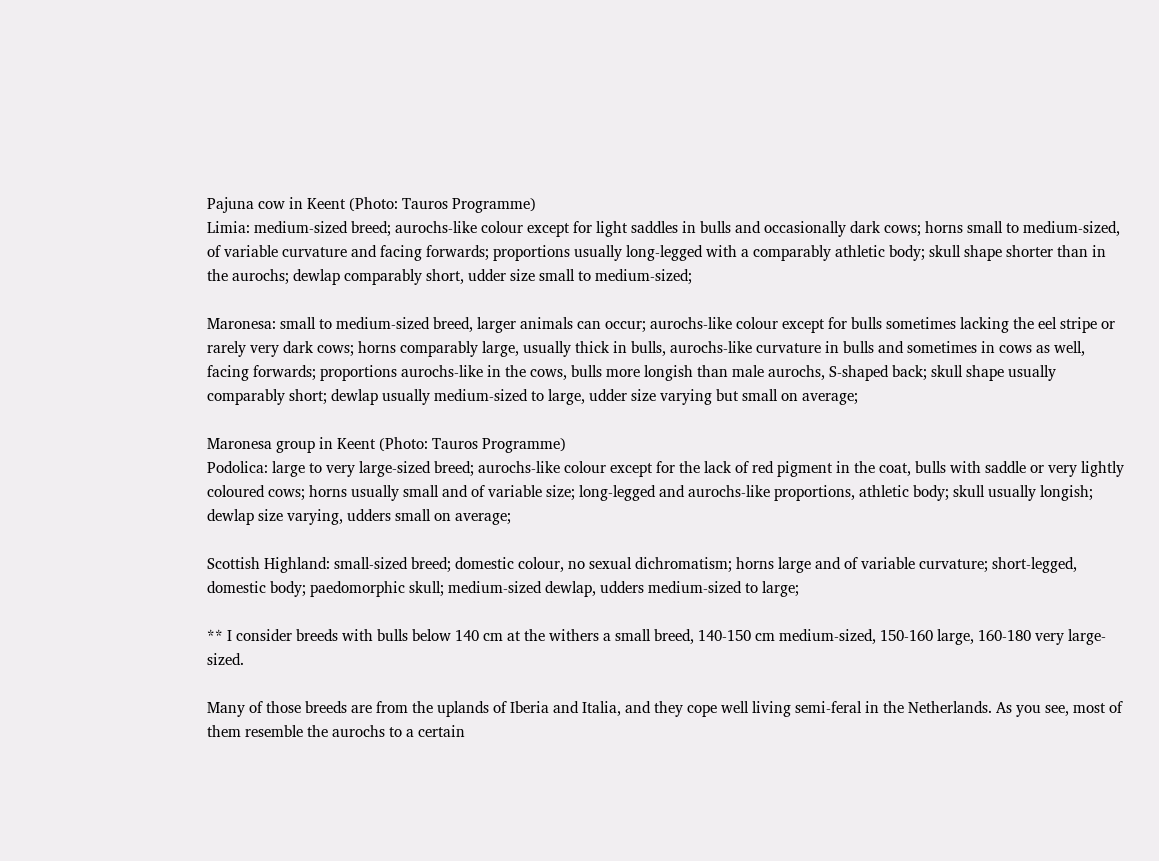Pajuna cow in Keent (Photo: Tauros Programme)
Limia: medium-sized breed; aurochs-like colour except for light saddles in bulls and occasionally dark cows; horns small to medium-sized, of variable curvature and facing forwards; proportions usually long-legged with a comparably athletic body; skull shape shorter than in the aurochs; dewlap comparably short, udder size small to medium-sized;

Maronesa: small to medium-sized breed, larger animals can occur; aurochs-like colour except for bulls sometimes lacking the eel stripe or rarely very dark cows; horns comparably large, usually thick in bulls, aurochs-like curvature in bulls and sometimes in cows as well, facing forwards; proportions aurochs-like in the cows, bulls more longish than male aurochs, S-shaped back; skull shape usually comparably short; dewlap usually medium-sized to large, udder size varying but small on average;

Maronesa group in Keent (Photo: Tauros Programme)
Podolica: large to very large-sized breed; aurochs-like colour except for the lack of red pigment in the coat, bulls with saddle or very lightly coloured cows; horns usually small and of variable size; long-legged and aurochs-like proportions, athletic body; skull usually longish; dewlap size varying, udders small on average;

Scottish Highland: small-sized breed; domestic colour, no sexual dichromatism; horns large and of variable curvature; short-legged, domestic body; paedomorphic skull; medium-sized dewlap, udders medium-sized to large;

** I consider breeds with bulls below 140 cm at the withers a small breed, 140-150 cm medium-sized, 150-160 large, 160-180 very large-sized.

Many of those breeds are from the uplands of Iberia and Italia, and they cope well living semi-feral in the Netherlands. As you see, most of them resemble the aurochs to a certain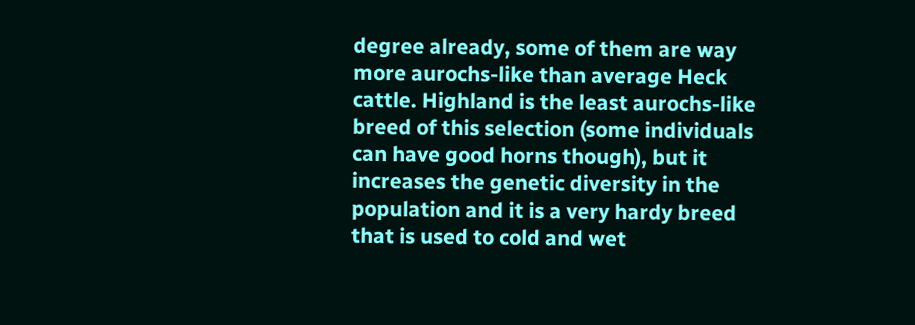degree already, some of them are way more aurochs-like than average Heck cattle. Highland is the least aurochs-like breed of this selection (some individuals can have good horns though), but it increases the genetic diversity in the population and it is a very hardy breed that is used to cold and wet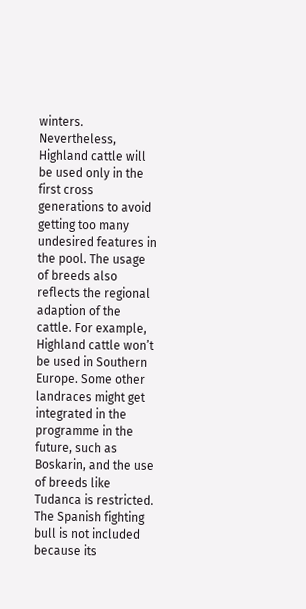winters. Nevertheless, Highland cattle will be used only in the first cross generations to avoid getting too many undesired features in the pool. The usage of breeds also reflects the regional adaption of the cattle. For example, Highland cattle won’t be used in Southern Europe. Some other landraces might get integrated in the programme in the future, such as Boskarin, and the use of breeds like Tudanca is restricted. The Spanish fighting bull is not included because its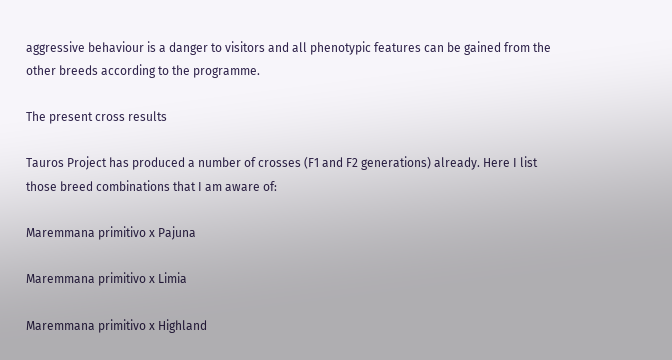aggressive behaviour is a danger to visitors and all phenotypic features can be gained from the other breeds according to the programme.

The present cross results

Tauros Project has produced a number of crosses (F1 and F2 generations) already. Here I list those breed combinations that I am aware of:

Maremmana primitivo x Pajuna

Maremmana primitivo x Limia

Maremmana primitivo x Highland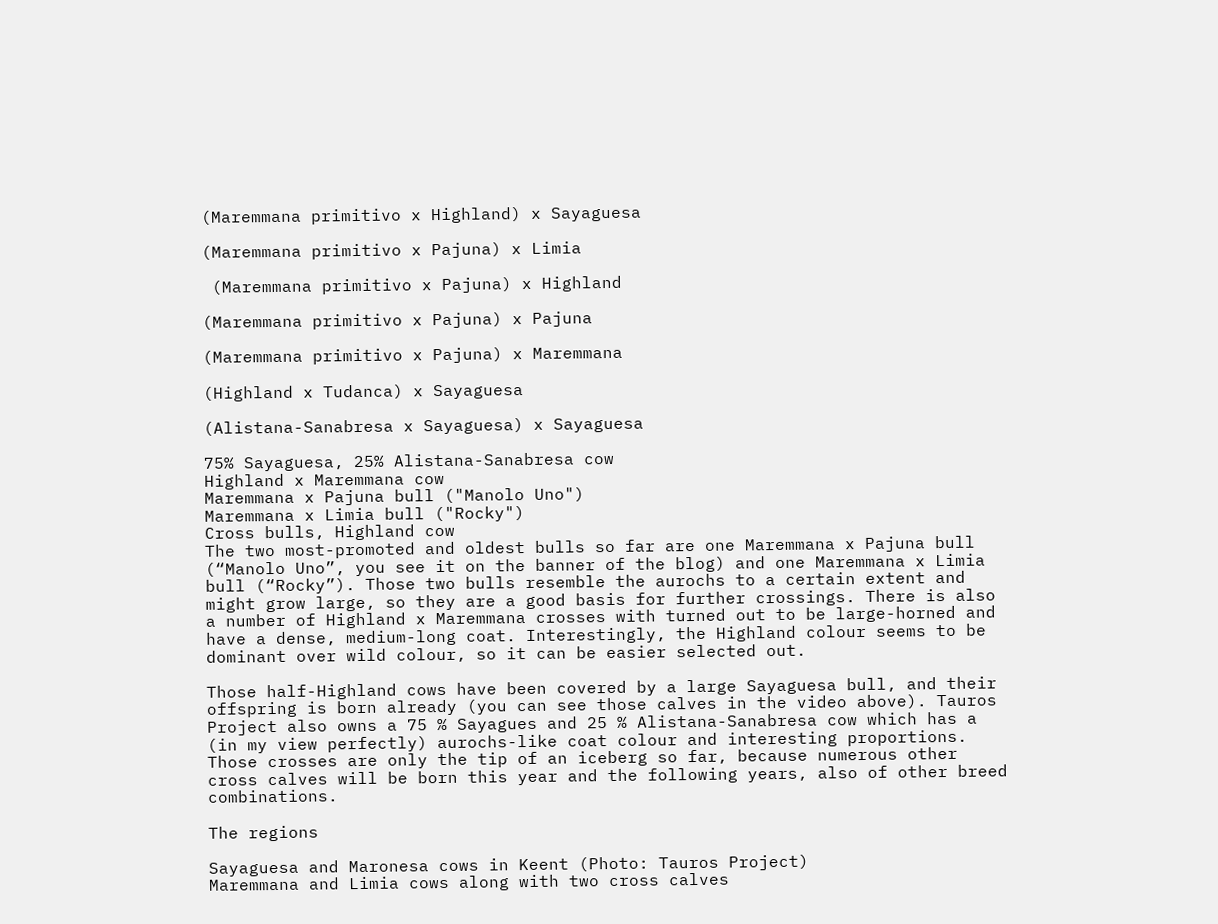(Maremmana primitivo x Highland) x Sayaguesa

(Maremmana primitivo x Pajuna) x Limia

 (Maremmana primitivo x Pajuna) x Highland

(Maremmana primitivo x Pajuna) x Pajuna

(Maremmana primitivo x Pajuna) x Maremmana

(Highland x Tudanca) x Sayaguesa

(Alistana-Sanabresa x Sayaguesa) x Sayaguesa

75% Sayaguesa, 25% Alistana-Sanabresa cow
Highland x Maremmana cow
Maremmana x Pajuna bull ("Manolo Uno")
Maremmana x Limia bull ("Rocky")
Cross bulls, Highland cow
The two most-promoted and oldest bulls so far are one Maremmana x Pajuna bull (“Manolo Uno”, you see it on the banner of the blog) and one Maremmana x Limia bull (“Rocky”). Those two bulls resemble the aurochs to a certain extent and might grow large, so they are a good basis for further crossings. There is also a number of Highland x Maremmana crosses with turned out to be large-horned and have a dense, medium-long coat. Interestingly, the Highland colour seems to be dominant over wild colour, so it can be easier selected out.

Those half-Highland cows have been covered by a large Sayaguesa bull, and their offspring is born already (you can see those calves in the video above). Tauros Project also owns a 75 % Sayagues and 25 % Alistana-Sanabresa cow which has a (in my view perfectly) aurochs-like coat colour and interesting proportions.
Those crosses are only the tip of an iceberg so far, because numerous other cross calves will be born this year and the following years, also of other breed combinations.

The regions

Sayaguesa and Maronesa cows in Keent (Photo: Tauros Project)
Maremmana and Limia cows along with two cross calves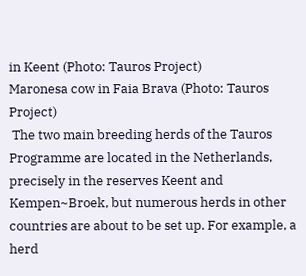in Keent (Photo: Tauros Project)
Maronesa cow in Faia Brava (Photo: Tauros Project)
 The two main breeding herds of the Tauros Programme are located in the Netherlands, precisely in the reserves Keent and Kempen~Broek, but numerous herds in other countries are about to be set up. For example, a herd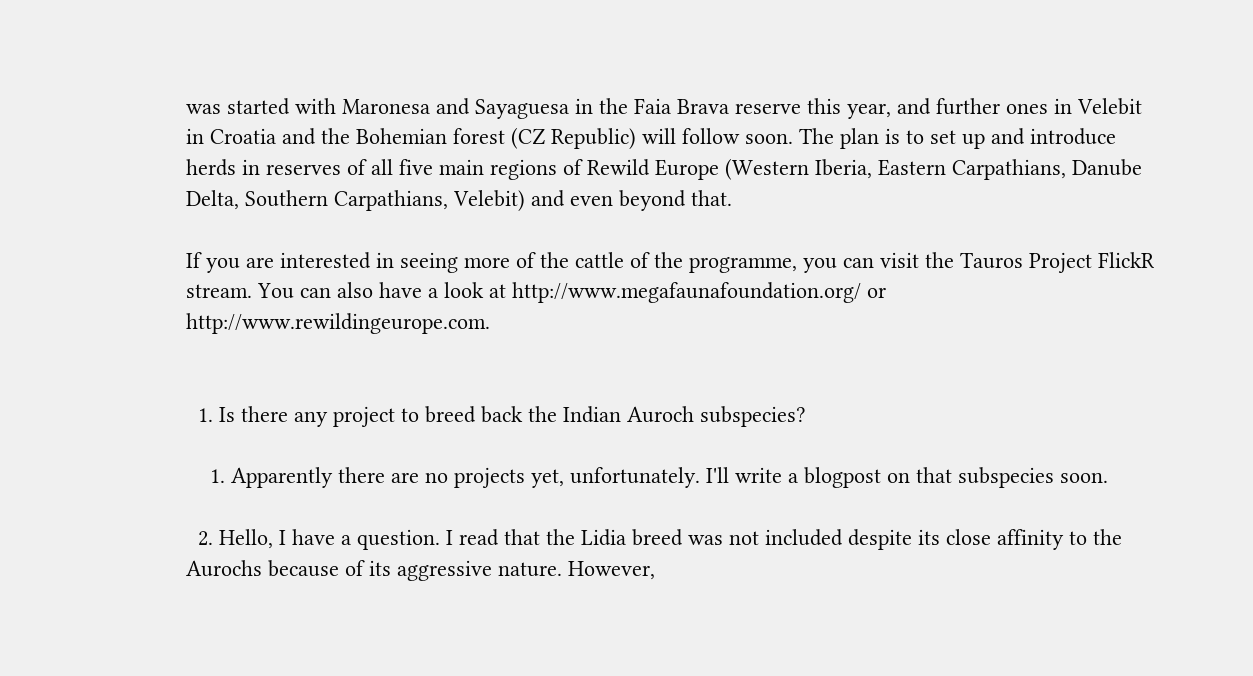was started with Maronesa and Sayaguesa in the Faia Brava reserve this year, and further ones in Velebit in Croatia and the Bohemian forest (CZ Republic) will follow soon. The plan is to set up and introduce herds in reserves of all five main regions of Rewild Europe (Western Iberia, Eastern Carpathians, Danube Delta, Southern Carpathians, Velebit) and even beyond that.

If you are interested in seeing more of the cattle of the programme, you can visit the Tauros Project FlickR stream. You can also have a look at http://www.megafaunafoundation.org/ or http://www.rewildingeurope.com.


  1. Is there any project to breed back the Indian Auroch subspecies?

    1. Apparently there are no projects yet, unfortunately. I'll write a blogpost on that subspecies soon.

  2. Hello, I have a question. I read that the Lidia breed was not included despite its close affinity to the Aurochs because of its aggressive nature. However,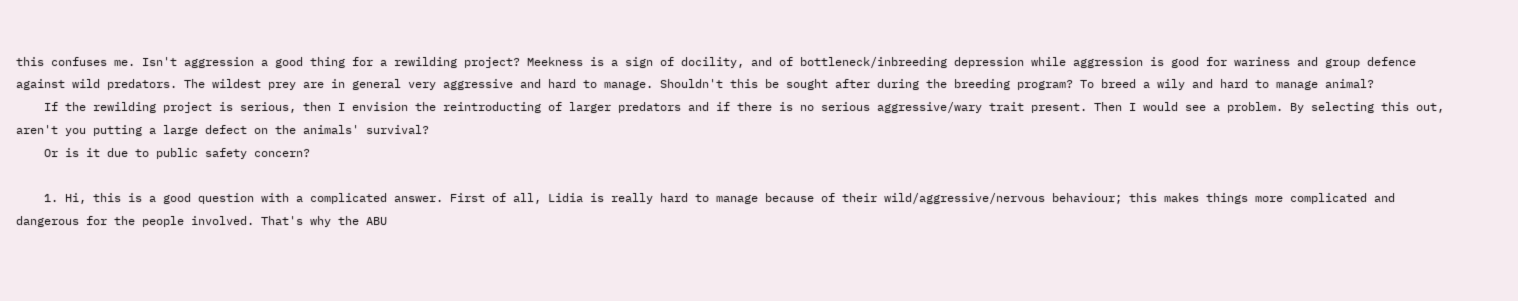this confuses me. Isn't aggression a good thing for a rewilding project? Meekness is a sign of docility, and of bottleneck/inbreeding depression while aggression is good for wariness and group defence against wild predators. The wildest prey are in general very aggressive and hard to manage. Shouldn't this be sought after during the breeding program? To breed a wily and hard to manage animal?
    If the rewilding project is serious, then I envision the reintroducting of larger predators and if there is no serious aggressive/wary trait present. Then I would see a problem. By selecting this out, aren't you putting a large defect on the animals' survival?
    Or is it due to public safety concern?

    1. Hi, this is a good question with a complicated answer. First of all, Lidia is really hard to manage because of their wild/aggressive/nervous behaviour; this makes things more complicated and dangerous for the people involved. That's why the ABU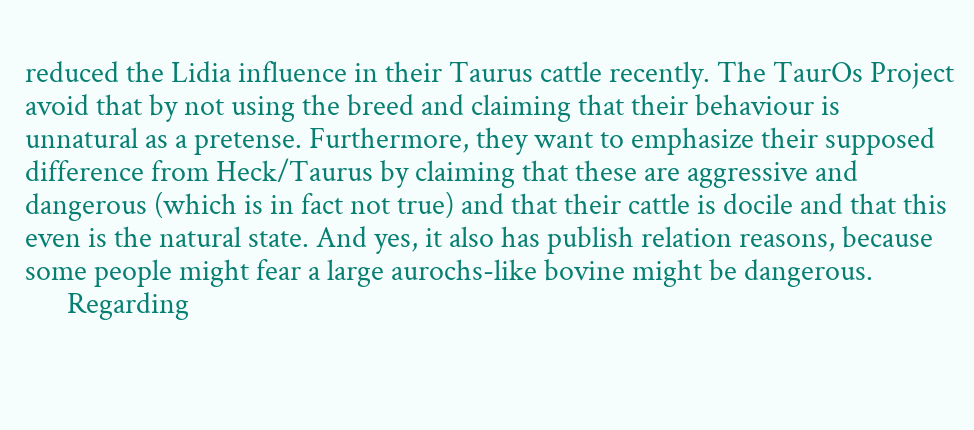reduced the Lidia influence in their Taurus cattle recently. The TaurOs Project avoid that by not using the breed and claiming that their behaviour is unnatural as a pretense. Furthermore, they want to emphasize their supposed difference from Heck/Taurus by claiming that these are aggressive and dangerous (which is in fact not true) and that their cattle is docile and that this even is the natural state. And yes, it also has publish relation reasons, because some people might fear a large aurochs-like bovine might be dangerous.
      Regarding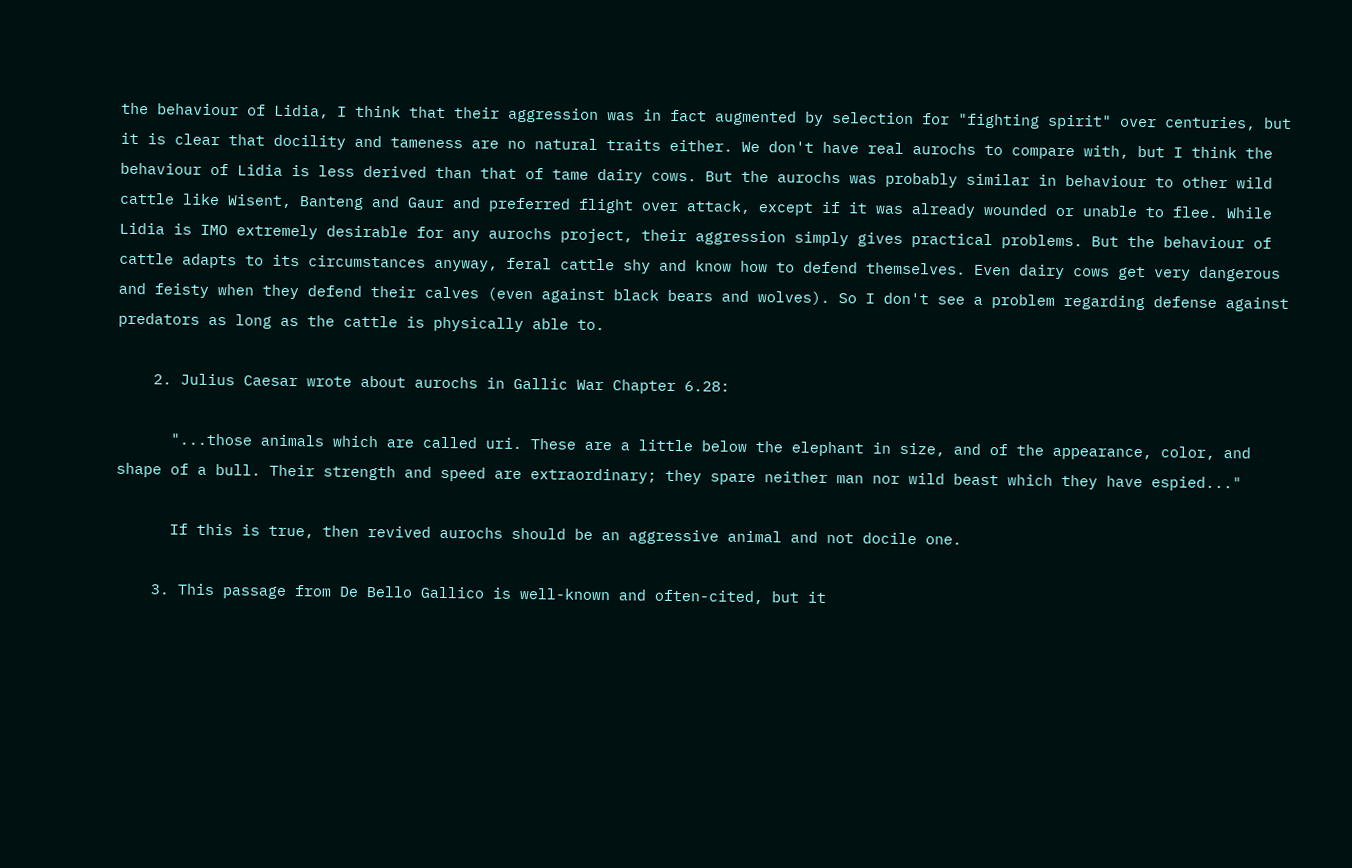the behaviour of Lidia, I think that their aggression was in fact augmented by selection for "fighting spirit" over centuries, but it is clear that docility and tameness are no natural traits either. We don't have real aurochs to compare with, but I think the behaviour of Lidia is less derived than that of tame dairy cows. But the aurochs was probably similar in behaviour to other wild cattle like Wisent, Banteng and Gaur and preferred flight over attack, except if it was already wounded or unable to flee. While Lidia is IMO extremely desirable for any aurochs project, their aggression simply gives practical problems. But the behaviour of cattle adapts to its circumstances anyway, feral cattle shy and know how to defend themselves. Even dairy cows get very dangerous and feisty when they defend their calves (even against black bears and wolves). So I don't see a problem regarding defense against predators as long as the cattle is physically able to.

    2. Julius Caesar wrote about aurochs in Gallic War Chapter 6.28:

      "...those animals which are called uri. These are a little below the elephant in size, and of the appearance, color, and shape of a bull. Their strength and speed are extraordinary; they spare neither man nor wild beast which they have espied..."

      If this is true, then revived aurochs should be an aggressive animal and not docile one.

    3. This passage from De Bello Gallico is well-known and often-cited, but it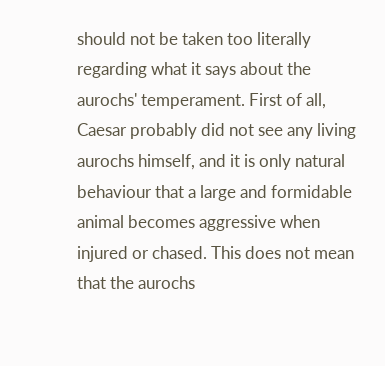should not be taken too literally regarding what it says about the aurochs' temperament. First of all, Caesar probably did not see any living aurochs himself, and it is only natural behaviour that a large and formidable animal becomes aggressive when injured or chased. This does not mean that the aurochs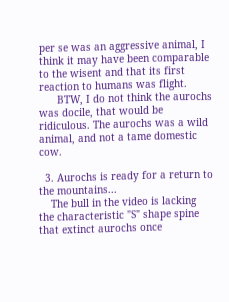per se was an aggressive animal, I think it may have been comparable to the wisent and that its first reaction to humans was flight.
      BTW, I do not think the aurochs was docile, that would be ridiculous. The aurochs was a wild animal, and not a tame domestic cow.

  3. Aurochs is ready for a return to the mountains...
    The bull in the video is lacking the characteristic "S" shape spine that extinct aurochs once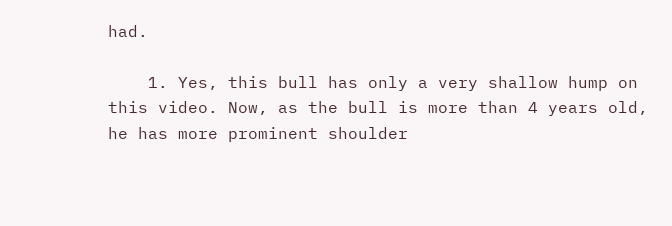had.

    1. Yes, this bull has only a very shallow hump on this video. Now, as the bull is more than 4 years old, he has more prominent shoulder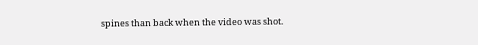spines than back when the video was shot.